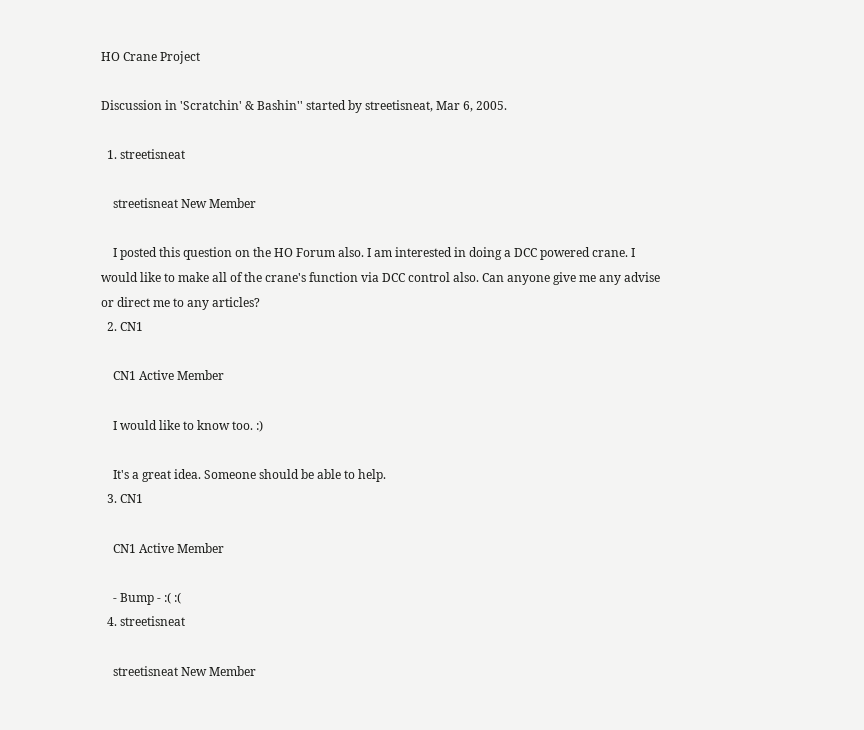HO Crane Project

Discussion in 'Scratchin' & Bashin'' started by streetisneat, Mar 6, 2005.

  1. streetisneat

    streetisneat New Member

    I posted this question on the HO Forum also. I am interested in doing a DCC powered crane. I would like to make all of the crane's function via DCC control also. Can anyone give me any advise or direct me to any articles?
  2. CN1

    CN1 Active Member

    I would like to know too. :)

    It's a great idea. Someone should be able to help.
  3. CN1

    CN1 Active Member

    - Bump - :( :(
  4. streetisneat

    streetisneat New Member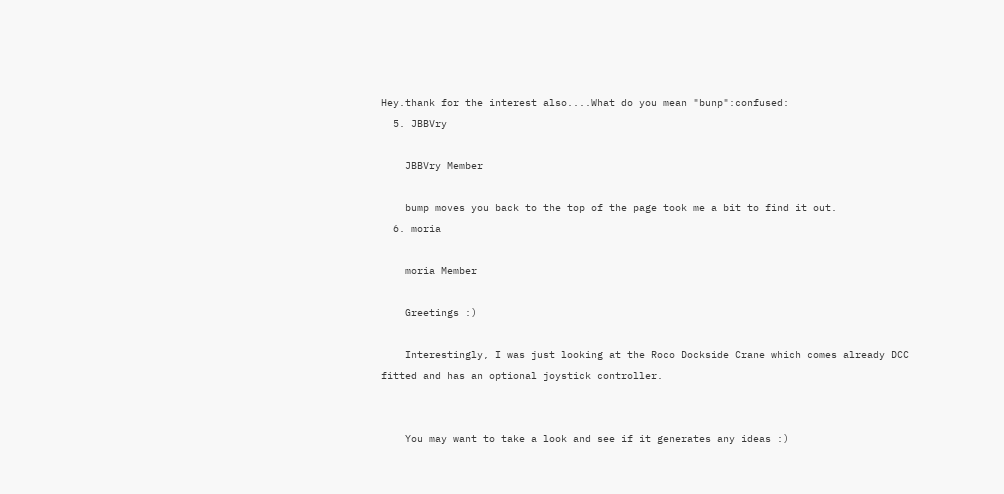Hey.thank for the interest also....What do you mean "bunp":confused:
  5. JBBVry

    JBBVry Member

    bump moves you back to the top of the page took me a bit to find it out.
  6. moria

    moria Member

    Greetings :)

    Interestingly, I was just looking at the Roco Dockside Crane which comes already DCC fitted and has an optional joystick controller.


    You may want to take a look and see if it generates any ideas :)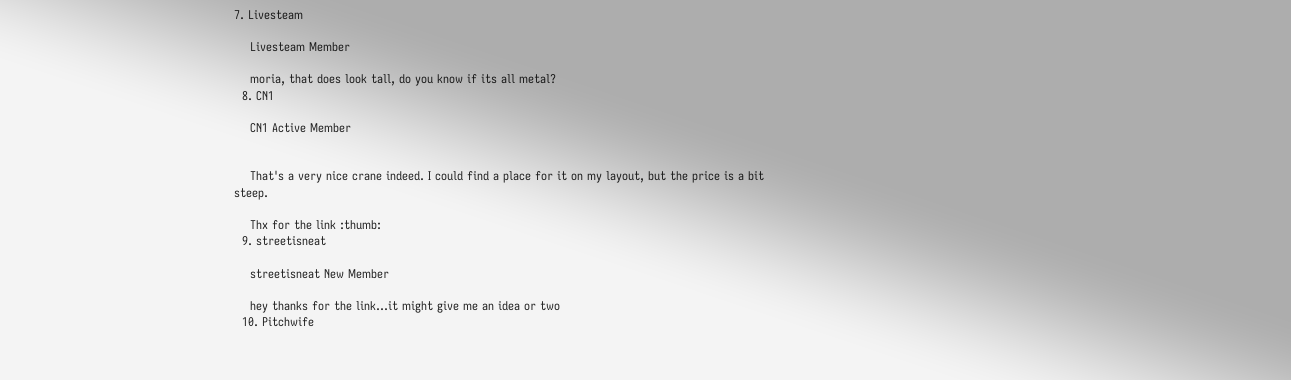7. Livesteam

    Livesteam Member

    moria, that does look tall, do you know if its all metal?
  8. CN1

    CN1 Active Member


    That's a very nice crane indeed. I could find a place for it on my layout, but the price is a bit steep.

    Thx for the link :thumb:
  9. streetisneat

    streetisneat New Member

    hey thanks for the link...it might give me an idea or two
  10. Pitchwife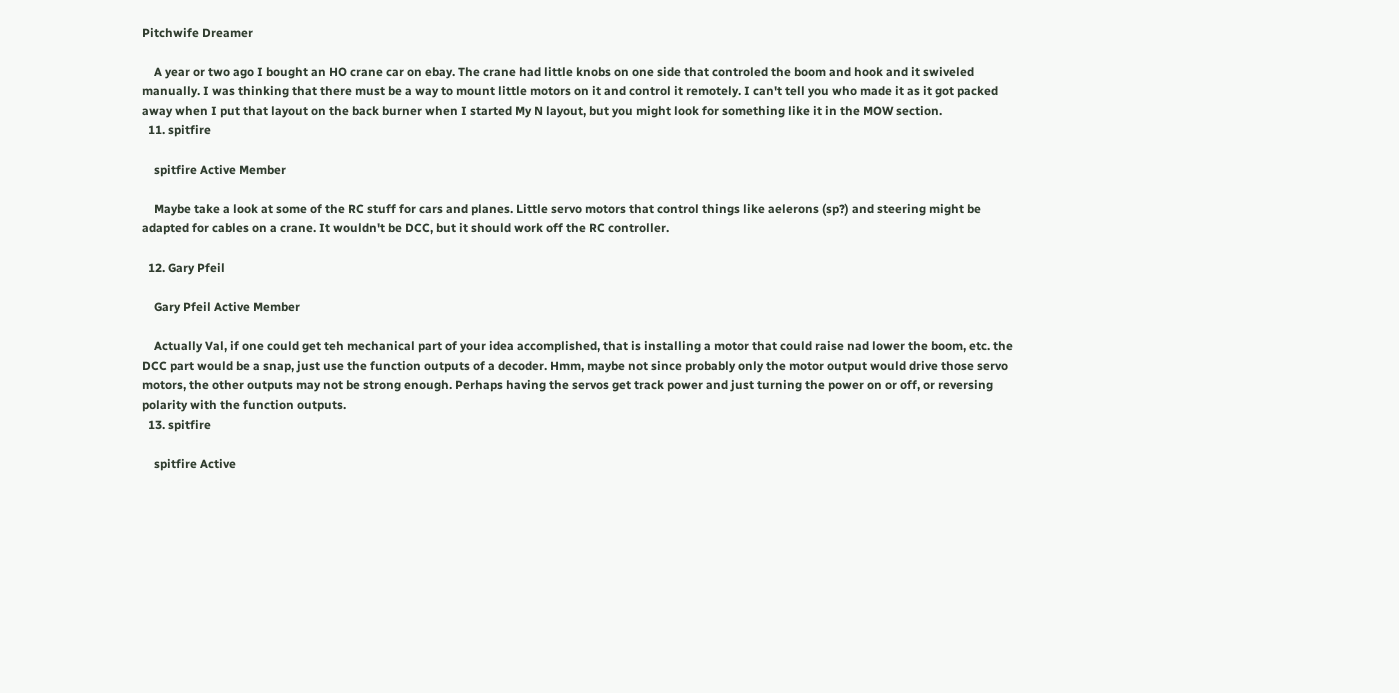Pitchwife Dreamer

    A year or two ago I bought an HO crane car on ebay. The crane had little knobs on one side that controled the boom and hook and it swiveled manually. I was thinking that there must be a way to mount little motors on it and control it remotely. I can't tell you who made it as it got packed away when I put that layout on the back burner when I started My N layout, but you might look for something like it in the MOW section.
  11. spitfire

    spitfire Active Member

    Maybe take a look at some of the RC stuff for cars and planes. Little servo motors that control things like aelerons (sp?) and steering might be adapted for cables on a crane. It wouldn't be DCC, but it should work off the RC controller.

  12. Gary Pfeil

    Gary Pfeil Active Member

    Actually Val, if one could get teh mechanical part of your idea accomplished, that is installing a motor that could raise nad lower the boom, etc. the DCC part would be a snap, just use the function outputs of a decoder. Hmm, maybe not since probably only the motor output would drive those servo motors, the other outputs may not be strong enough. Perhaps having the servos get track power and just turning the power on or off, or reversing polarity with the function outputs.
  13. spitfire

    spitfire Active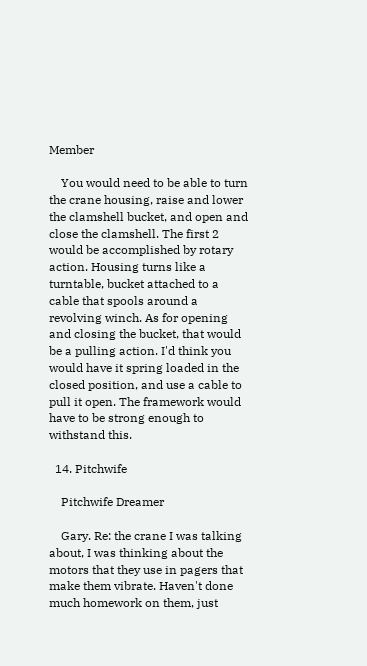Member

    You would need to be able to turn the crane housing, raise and lower the clamshell bucket, and open and close the clamshell. The first 2 would be accomplished by rotary action. Housing turns like a turntable, bucket attached to a cable that spools around a revolving winch. As for opening and closing the bucket, that would be a pulling action. I'd think you would have it spring loaded in the closed position, and use a cable to pull it open. The framework would have to be strong enough to withstand this.

  14. Pitchwife

    Pitchwife Dreamer

    Gary. Re: the crane I was talking about, I was thinking about the motors that they use in pagers that make them vibrate. Haven't done much homework on them, just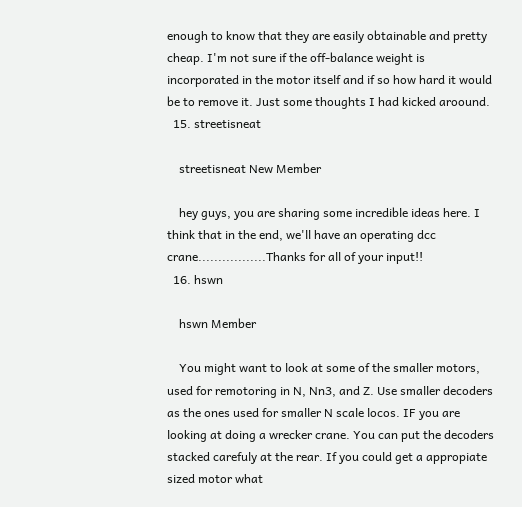enough to know that they are easily obtainable and pretty cheap. I'm not sure if the off-balance weight is incorporated in the motor itself and if so how hard it would be to remove it. Just some thoughts I had kicked aroound.
  15. streetisneat

    streetisneat New Member

    hey guys, you are sharing some incredible ideas here. I think that in the end, we'll have an operating dcc crane.................Thanks for all of your input!!
  16. hswn

    hswn Member

    You might want to look at some of the smaller motors, used for remotoring in N, Nn3, and Z. Use smaller decoders as the ones used for smaller N scale locos. IF you are looking at doing a wrecker crane. You can put the decoders stacked carefuly at the rear. If you could get a appropiate sized motor what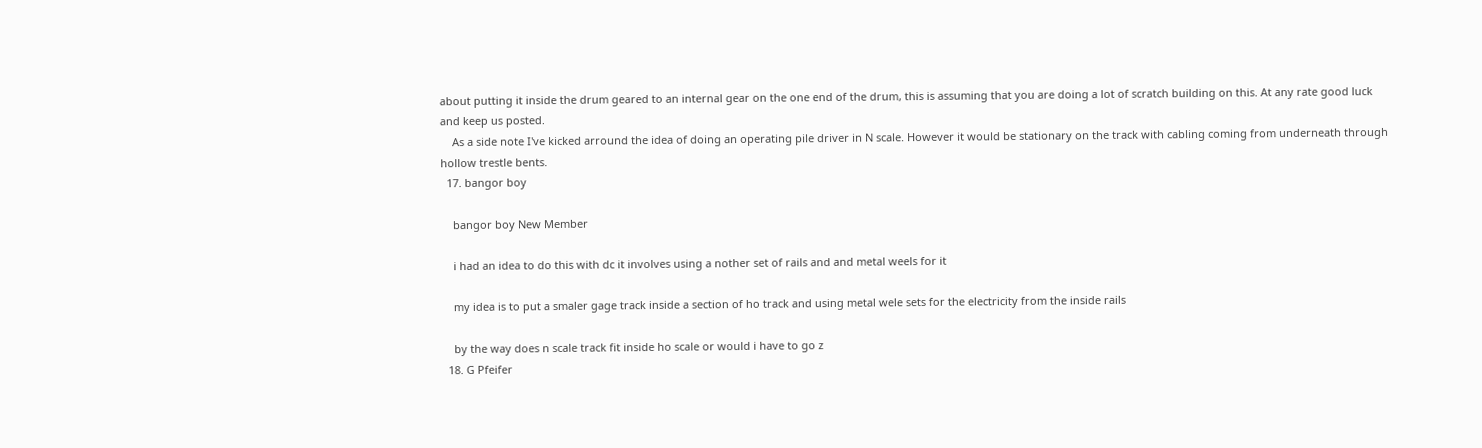about putting it inside the drum geared to an internal gear on the one end of the drum, this is assuming that you are doing a lot of scratch building on this. At any rate good luck and keep us posted.
    As a side note I've kicked arround the idea of doing an operating pile driver in N scale. However it would be stationary on the track with cabling coming from underneath through hollow trestle bents.
  17. bangor boy

    bangor boy New Member

    i had an idea to do this with dc it involves using a nother set of rails and and metal weels for it

    my idea is to put a smaler gage track inside a section of ho track and using metal wele sets for the electricity from the inside rails

    by the way does n scale track fit inside ho scale or would i have to go z
  18. G Pfeifer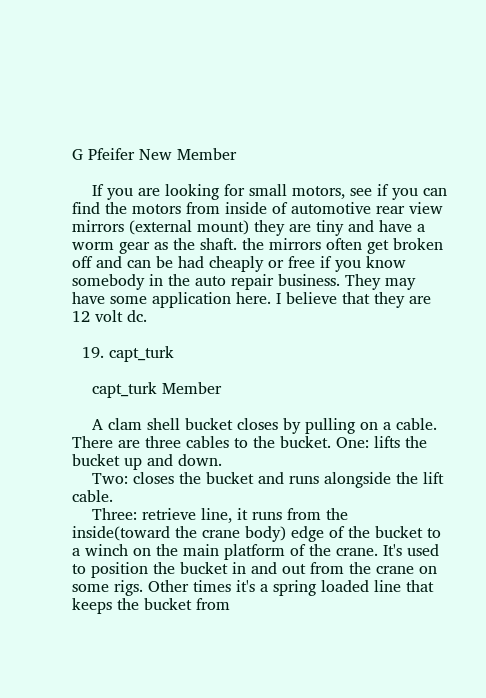G Pfeifer New Member

    If you are looking for small motors, see if you can find the motors from inside of automotive rear view mirrors (external mount) they are tiny and have a worm gear as the shaft. the mirrors often get broken off and can be had cheaply or free if you know somebody in the auto repair business. They may have some application here. I believe that they are 12 volt dc.

  19. capt_turk

    capt_turk Member

    A clam shell bucket closes by pulling on a cable. There are three cables to the bucket. One: lifts the bucket up and down.
    Two: closes the bucket and runs alongside the lift cable.
    Three: retrieve line, it runs from the inside(toward the crane body) edge of the bucket to a winch on the main platform of the crane. It's used to position the bucket in and out from the crane on some rigs. Other times it's a spring loaded line that keeps the bucket from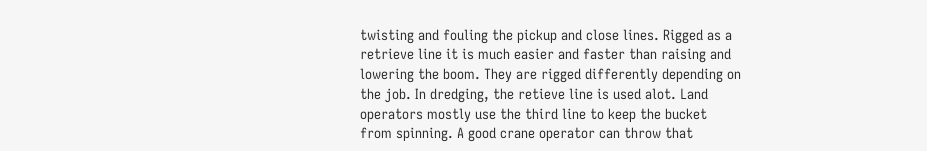twisting and fouling the pickup and close lines. Rigged as a retrieve line it is much easier and faster than raising and lowering the boom. They are rigged differently depending on the job. In dredging, the retieve line is used alot. Land operators mostly use the third line to keep the bucket from spinning. A good crane operator can throw that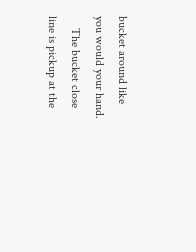bucket around like you would your hand.
    The bucket close line is pickup at the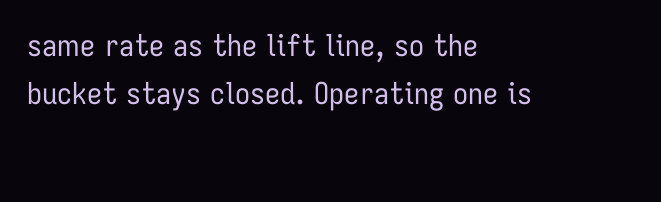same rate as the lift line, so the bucket stays closed. Operating one is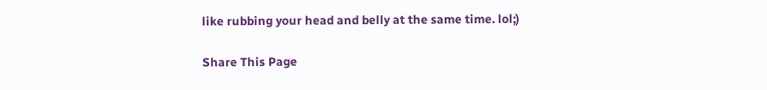like rubbing your head and belly at the same time. lol;)

Share This Page